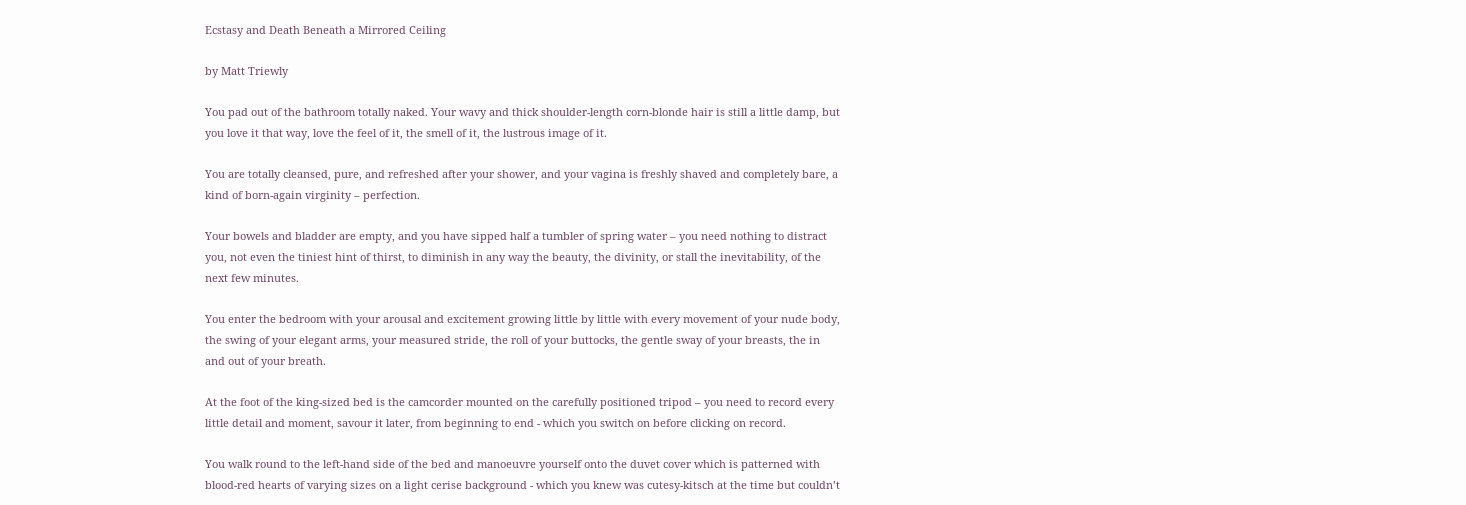Ecstasy and Death Beneath a Mirrored Ceiling

by Matt Triewly

You pad out of the bathroom totally naked. Your wavy and thick shoulder-length corn-blonde hair is still a little damp, but you love it that way, love the feel of it, the smell of it, the lustrous image of it.

You are totally cleansed, pure, and refreshed after your shower, and your vagina is freshly shaved and completely bare, a kind of born-again virginity – perfection.

Your bowels and bladder are empty, and you have sipped half a tumbler of spring water – you need nothing to distract you, not even the tiniest hint of thirst, to diminish in any way the beauty, the divinity, or stall the inevitability, of the next few minutes.

You enter the bedroom with your arousal and excitement growing little by little with every movement of your nude body, the swing of your elegant arms, your measured stride, the roll of your buttocks, the gentle sway of your breasts, the in and out of your breath.

At the foot of the king-sized bed is the camcorder mounted on the carefully positioned tripod – you need to record every little detail and moment, savour it later, from beginning to end - which you switch on before clicking on record.

You walk round to the left-hand side of the bed and manoeuvre yourself onto the duvet cover which is patterned with blood-red hearts of varying sizes on a light cerise background - which you knew was cutesy-kitsch at the time but couldn’t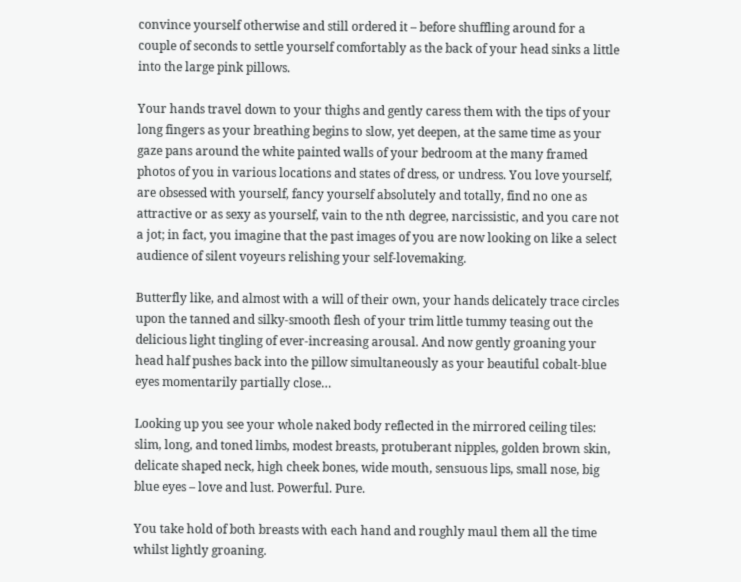convince yourself otherwise and still ordered it – before shuffling around for a couple of seconds to settle yourself comfortably as the back of your head sinks a little into the large pink pillows.

Your hands travel down to your thighs and gently caress them with the tips of your long fingers as your breathing begins to slow, yet deepen, at the same time as your gaze pans around the white painted walls of your bedroom at the many framed photos of you in various locations and states of dress, or undress. You love yourself, are obsessed with yourself, fancy yourself absolutely and totally, find no one as attractive or as sexy as yourself, vain to the nth degree, narcissistic, and you care not a jot; in fact, you imagine that the past images of you are now looking on like a select audience of silent voyeurs relishing your self-lovemaking.

Butterfly like, and almost with a will of their own, your hands delicately trace circles upon the tanned and silky-smooth flesh of your trim little tummy teasing out the delicious light tingling of ever-increasing arousal. And now gently groaning your head half pushes back into the pillow simultaneously as your beautiful cobalt-blue eyes momentarily partially close…

Looking up you see your whole naked body reflected in the mirrored ceiling tiles: slim, long, and toned limbs, modest breasts, protuberant nipples, golden brown skin, delicate shaped neck, high cheek bones, wide mouth, sensuous lips, small nose, big blue eyes – love and lust. Powerful. Pure.

You take hold of both breasts with each hand and roughly maul them all the time whilst lightly groaning.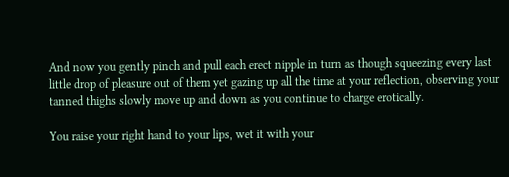And now you gently pinch and pull each erect nipple in turn as though squeezing every last little drop of pleasure out of them yet gazing up all the time at your reflection, observing your tanned thighs slowly move up and down as you continue to charge erotically.

You raise your right hand to your lips, wet it with your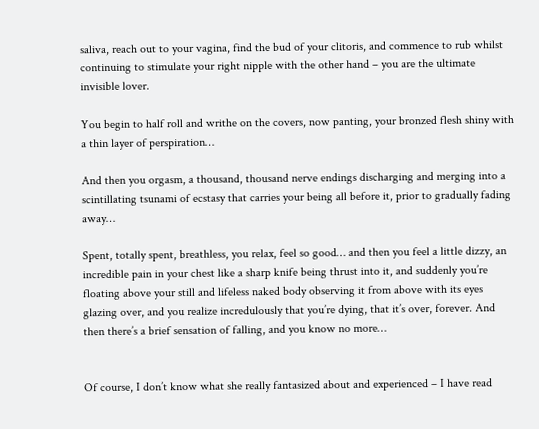saliva, reach out to your vagina, find the bud of your clitoris, and commence to rub whilst continuing to stimulate your right nipple with the other hand – you are the ultimate invisible lover.

You begin to half roll and writhe on the covers, now panting, your bronzed flesh shiny with a thin layer of perspiration…

And then you orgasm, a thousand, thousand nerve endings discharging and merging into a scintillating tsunami of ecstasy that carries your being all before it, prior to gradually fading away…

Spent, totally spent, breathless, you relax, feel so good… and then you feel a little dizzy, an incredible pain in your chest like a sharp knife being thrust into it, and suddenly you’re floating above your still and lifeless naked body observing it from above with its eyes glazing over, and you realize incredulously that you’re dying, that it’s over, forever. And then there’s a brief sensation of falling, and you know no more…


Of course, I don’t know what she really fantasized about and experienced – I have read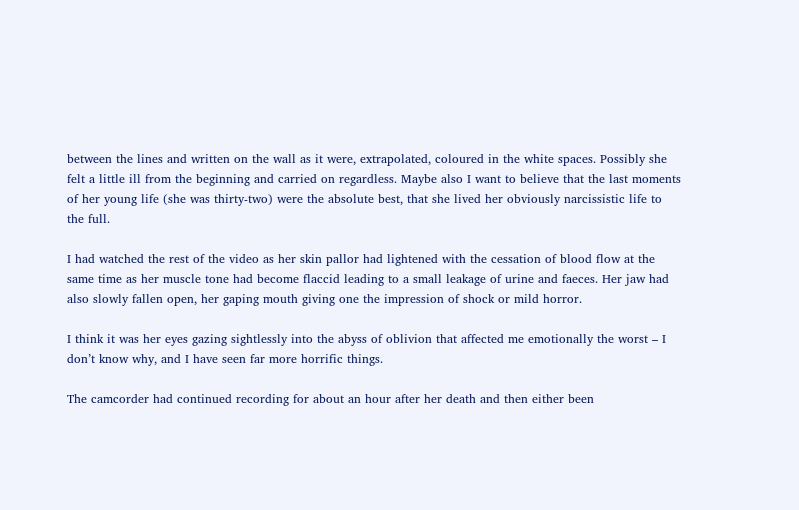between the lines and written on the wall as it were, extrapolated, coloured in the white spaces. Possibly she felt a little ill from the beginning and carried on regardless. Maybe also I want to believe that the last moments of her young life (she was thirty-two) were the absolute best, that she lived her obviously narcissistic life to the full.

I had watched the rest of the video as her skin pallor had lightened with the cessation of blood flow at the same time as her muscle tone had become flaccid leading to a small leakage of urine and faeces. Her jaw had also slowly fallen open, her gaping mouth giving one the impression of shock or mild horror.

I think it was her eyes gazing sightlessly into the abyss of oblivion that affected me emotionally the worst – I don’t know why, and I have seen far more horrific things.

The camcorder had continued recording for about an hour after her death and then either been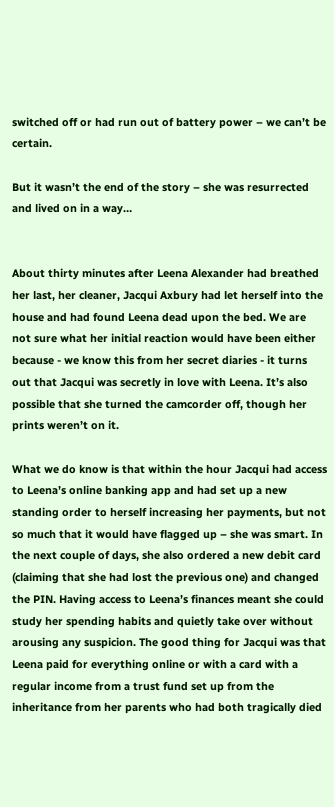switched off or had run out of battery power – we can’t be certain.

But it wasn’t the end of the story – she was resurrected and lived on in a way…


About thirty minutes after Leena Alexander had breathed her last, her cleaner, Jacqui Axbury had let herself into the house and had found Leena dead upon the bed. We are not sure what her initial reaction would have been either because - we know this from her secret diaries - it turns out that Jacqui was secretly in love with Leena. It’s also possible that she turned the camcorder off, though her prints weren’t on it.

What we do know is that within the hour Jacqui had access to Leena’s online banking app and had set up a new standing order to herself increasing her payments, but not so much that it would have flagged up – she was smart. In the next couple of days, she also ordered a new debit card (claiming that she had lost the previous one) and changed the PIN. Having access to Leena’s finances meant she could study her spending habits and quietly take over without arousing any suspicion. The good thing for Jacqui was that Leena paid for everything online or with a card with a regular income from a trust fund set up from the inheritance from her parents who had both tragically died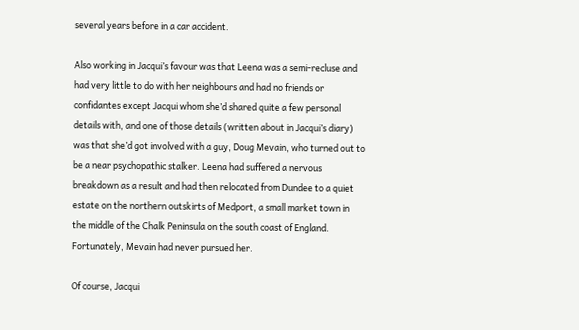several years before in a car accident.

Also working in Jacqui’s favour was that Leena was a semi-recluse and had very little to do with her neighbours and had no friends or confidantes except Jacqui whom she’d shared quite a few personal details with, and one of those details (written about in Jacqui’s diary) was that she’d got involved with a guy, Doug Mevain, who turned out to be a near psychopathic stalker. Leena had suffered a nervous breakdown as a result and had then relocated from Dundee to a quiet estate on the northern outskirts of Medport, a small market town in the middle of the Chalk Peninsula on the south coast of England. Fortunately, Mevain had never pursued her.

Of course, Jacqui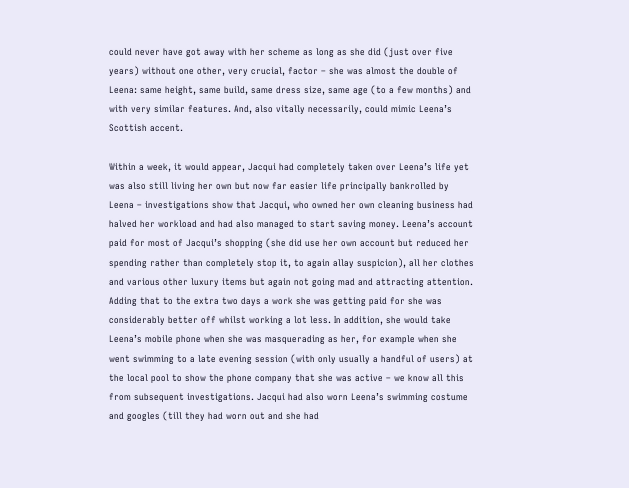could never have got away with her scheme as long as she did (just over five years) without one other, very crucial, factor – she was almost the double of Leena: same height, same build, same dress size, same age (to a few months) and with very similar features. And, also vitally necessarily, could mimic Leena’s Scottish accent.

Within a week, it would appear, Jacqui had completely taken over Leena’s life yet was also still living her own but now far easier life principally bankrolled by Leena – investigations show that Jacqui, who owned her own cleaning business had halved her workload and had also managed to start saving money. Leena’s account paid for most of Jacqui’s shopping (she did use her own account but reduced her spending rather than completely stop it, to again allay suspicion), all her clothes and various other luxury items but again not going mad and attracting attention. Adding that to the extra two days a work she was getting paid for she was considerably better off whilst working a lot less. In addition, she would take Leena’s mobile phone when she was masquerading as her, for example when she went swimming to a late evening session (with only usually a handful of users) at the local pool to show the phone company that she was active – we know all this from subsequent investigations. Jacqui had also worn Leena’s swimming costume and googles (till they had worn out and she had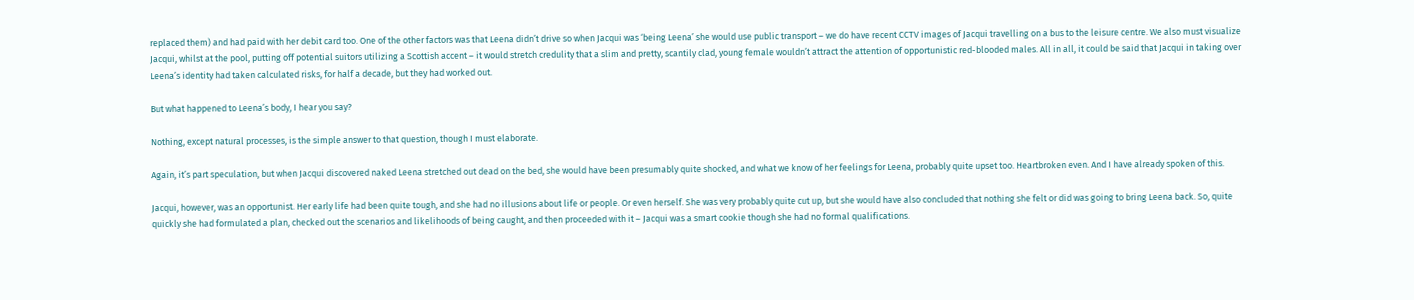replaced them) and had paid with her debit card too. One of the other factors was that Leena didn’t drive so when Jacqui was ‘being Leena’ she would use public transport – we do have recent CCTV images of Jacqui travelling on a bus to the leisure centre. We also must visualize Jacqui, whilst at the pool, putting off potential suitors utilizing a Scottish accent – it would stretch credulity that a slim and pretty, scantily clad, young female wouldn’t attract the attention of opportunistic red-blooded males. All in all, it could be said that Jacqui in taking over Leena’s identity had taken calculated risks, for half a decade, but they had worked out.

But what happened to Leena’s body, I hear you say?

Nothing, except natural processes, is the simple answer to that question, though I must elaborate.

Again, it’s part speculation, but when Jacqui discovered naked Leena stretched out dead on the bed, she would have been presumably quite shocked, and what we know of her feelings for Leena, probably quite upset too. Heartbroken even. And I have already spoken of this.

Jacqui, however, was an opportunist. Her early life had been quite tough, and she had no illusions about life or people. Or even herself. She was very probably quite cut up, but she would have also concluded that nothing she felt or did was going to bring Leena back. So, quite quickly she had formulated a plan, checked out the scenarios and likelihoods of being caught, and then proceeded with it – Jacqui was a smart cookie though she had no formal qualifications.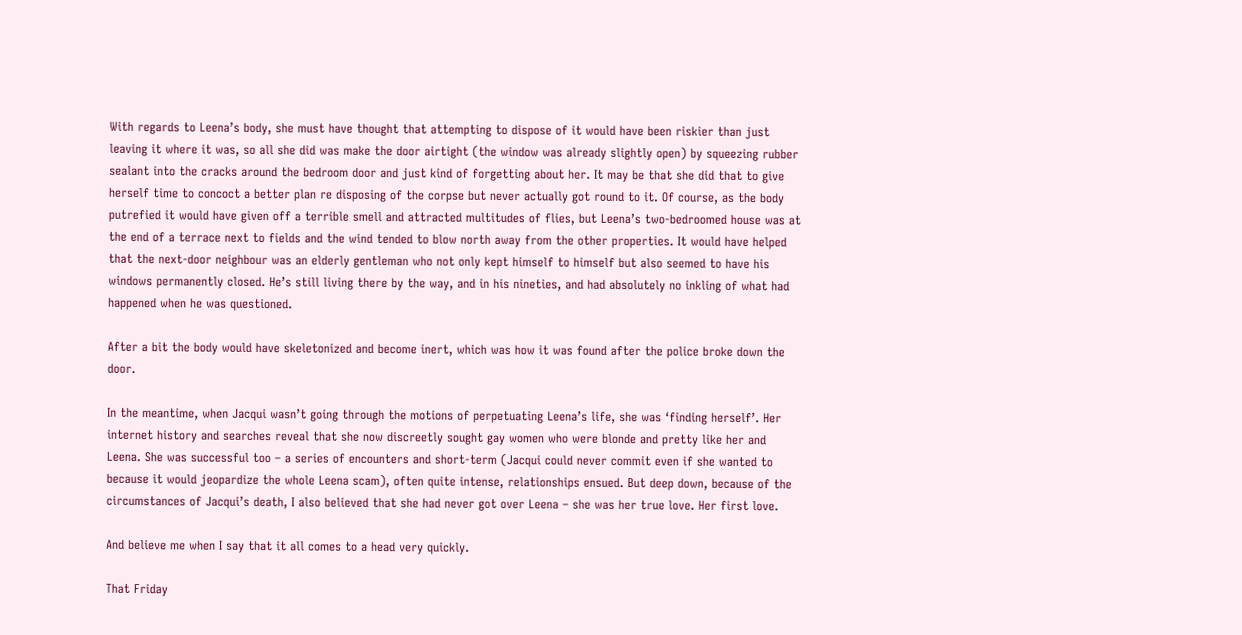With regards to Leena’s body, she must have thought that attempting to dispose of it would have been riskier than just leaving it where it was, so all she did was make the door airtight (the window was already slightly open) by squeezing rubber sealant into the cracks around the bedroom door and just kind of forgetting about her. It may be that she did that to give herself time to concoct a better plan re disposing of the corpse but never actually got round to it. Of course, as the body putrefied it would have given off a terrible smell and attracted multitudes of flies, but Leena’s two-bedroomed house was at the end of a terrace next to fields and the wind tended to blow north away from the other properties. It would have helped that the next-door neighbour was an elderly gentleman who not only kept himself to himself but also seemed to have his windows permanently closed. He’s still living there by the way, and in his nineties, and had absolutely no inkling of what had happened when he was questioned.

After a bit the body would have skeletonized and become inert, which was how it was found after the police broke down the door.

In the meantime, when Jacqui wasn’t going through the motions of perpetuating Leena’s life, she was ‘finding herself’. Her internet history and searches reveal that she now discreetly sought gay women who were blonde and pretty like her and Leena. She was successful too – a series of encounters and short-term (Jacqui could never commit even if she wanted to because it would jeopardize the whole Leena scam), often quite intense, relationships ensued. But deep down, because of the circumstances of Jacqui’s death, I also believed that she had never got over Leena – she was her true love. Her first love.

And believe me when I say that it all comes to a head very quickly.

That Friday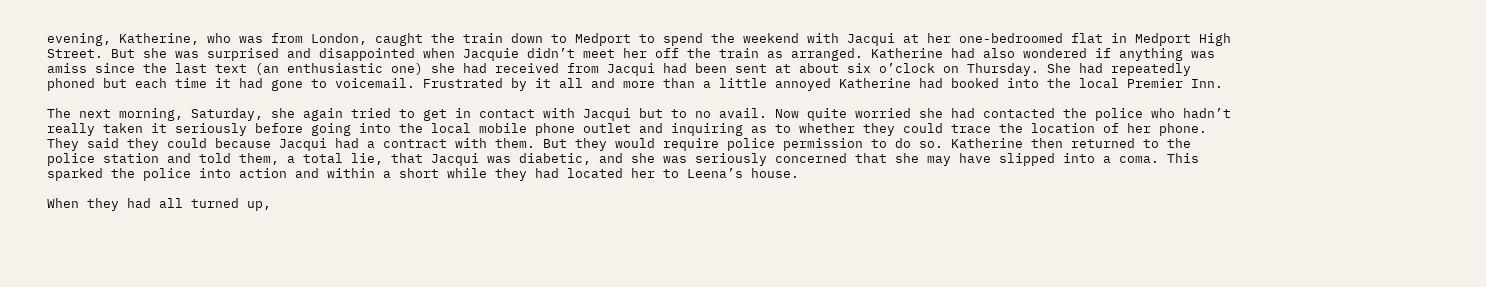evening, Katherine, who was from London, caught the train down to Medport to spend the weekend with Jacqui at her one-bedroomed flat in Medport High Street. But she was surprised and disappointed when Jacquie didn’t meet her off the train as arranged. Katherine had also wondered if anything was amiss since the last text (an enthusiastic one) she had received from Jacqui had been sent at about six o’clock on Thursday. She had repeatedly phoned but each time it had gone to voicemail. Frustrated by it all and more than a little annoyed Katherine had booked into the local Premier Inn.

The next morning, Saturday, she again tried to get in contact with Jacqui but to no avail. Now quite worried she had contacted the police who hadn’t really taken it seriously before going into the local mobile phone outlet and inquiring as to whether they could trace the location of her phone. They said they could because Jacqui had a contract with them. But they would require police permission to do so. Katherine then returned to the police station and told them, a total lie, that Jacqui was diabetic, and she was seriously concerned that she may have slipped into a coma. This sparked the police into action and within a short while they had located her to Leena’s house.

When they had all turned up,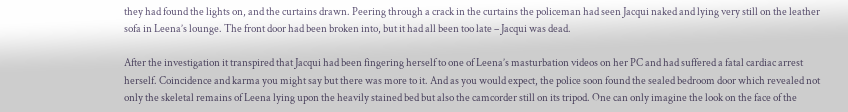they had found the lights on, and the curtains drawn. Peering through a crack in the curtains the policeman had seen Jacqui naked and lying very still on the leather sofa in Leena’s lounge. The front door had been broken into, but it had all been too late – Jacqui was dead.

After the investigation it transpired that Jacqui had been fingering herself to one of Leena’s masturbation videos on her PC and had suffered a fatal cardiac arrest herself. Coincidence and karma you might say but there was more to it. And as you would expect, the police soon found the sealed bedroom door which revealed not only the skeletal remains of Leena lying upon the heavily stained bed but also the camcorder still on its tripod. One can only imagine the look on the face of the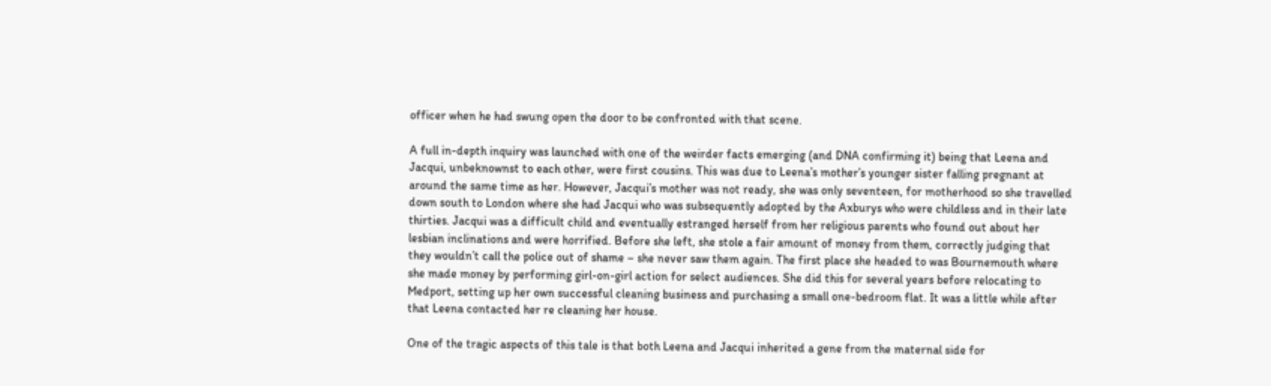officer when he had swung open the door to be confronted with that scene.

A full in-depth inquiry was launched with one of the weirder facts emerging (and DNA confirming it) being that Leena and Jacqui, unbeknownst to each other, were first cousins. This was due to Leena’s mother’s younger sister falling pregnant at around the same time as her. However, Jacqui’s mother was not ready, she was only seventeen, for motherhood so she travelled down south to London where she had Jacqui who was subsequently adopted by the Axburys who were childless and in their late thirties. Jacqui was a difficult child and eventually estranged herself from her religious parents who found out about her lesbian inclinations and were horrified. Before she left, she stole a fair amount of money from them, correctly judging that they wouldn’t call the police out of shame – she never saw them again. The first place she headed to was Bournemouth where she made money by performing girl-on-girl action for select audiences. She did this for several years before relocating to Medport, setting up her own successful cleaning business and purchasing a small one-bedroom flat. It was a little while after that Leena contacted her re cleaning her house.

One of the tragic aspects of this tale is that both Leena and Jacqui inherited a gene from the maternal side for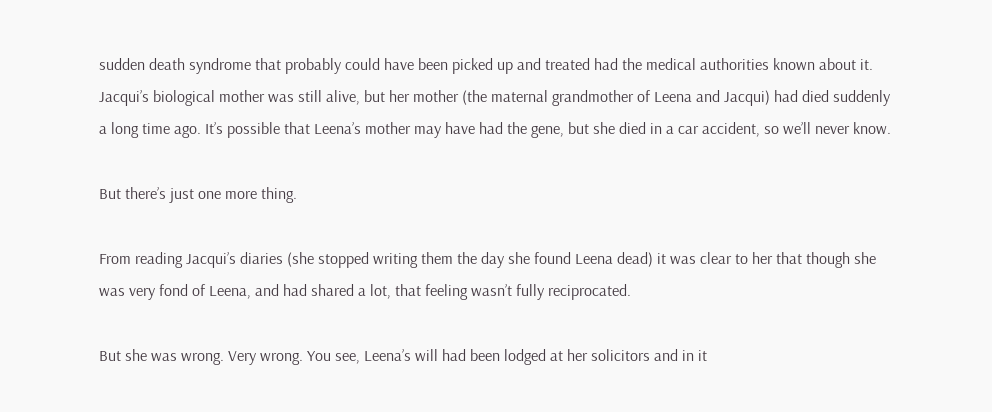sudden death syndrome that probably could have been picked up and treated had the medical authorities known about it. Jacqui’s biological mother was still alive, but her mother (the maternal grandmother of Leena and Jacqui) had died suddenly a long time ago. It’s possible that Leena’s mother may have had the gene, but she died in a car accident, so we’ll never know.

But there’s just one more thing.

From reading Jacqui’s diaries (she stopped writing them the day she found Leena dead) it was clear to her that though she was very fond of Leena, and had shared a lot, that feeling wasn’t fully reciprocated.

But she was wrong. Very wrong. You see, Leena’s will had been lodged at her solicitors and in it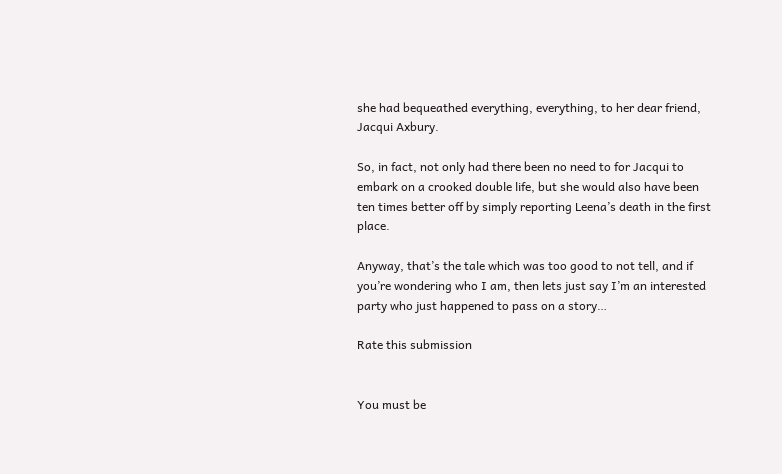she had bequeathed everything, everything, to her dear friend, Jacqui Axbury.

So, in fact, not only had there been no need to for Jacqui to embark on a crooked double life, but she would also have been ten times better off by simply reporting Leena’s death in the first place.

Anyway, that’s the tale which was too good to not tell, and if you’re wondering who I am, then lets just say I’m an interested party who just happened to pass on a story…

Rate this submission


You must be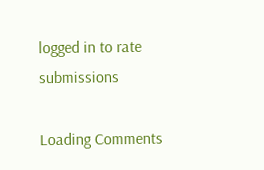logged in to rate submissions

Loading Comments